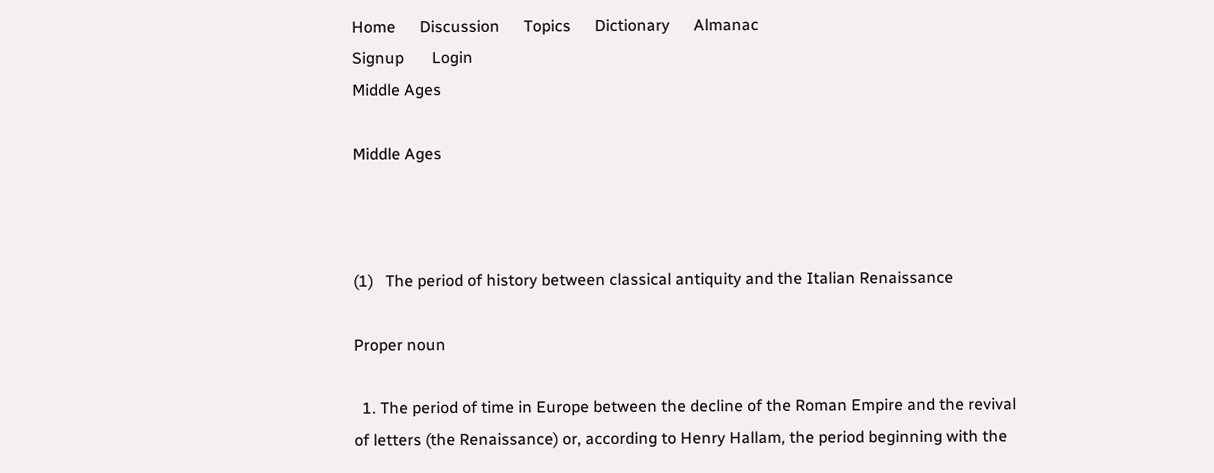Home      Discussion      Topics      Dictionary      Almanac
Signup       Login
Middle Ages

Middle Ages



(1)   The period of history between classical antiquity and the Italian Renaissance

Proper noun

  1. The period of time in Europe between the decline of the Roman Empire and the revival of letters (the Renaissance) or, according to Henry Hallam, the period beginning with the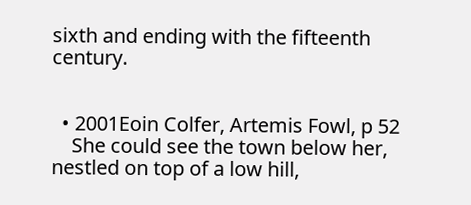sixth and ending with the fifteenth century.


  • 2001Eoin Colfer, Artemis Fowl, p 52
    She could see the town below her, nestled on top of a low hill,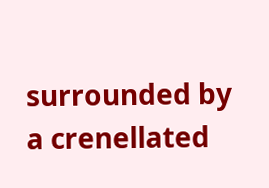surrounded by a crenellated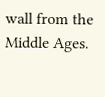wall from the Middle Ages.